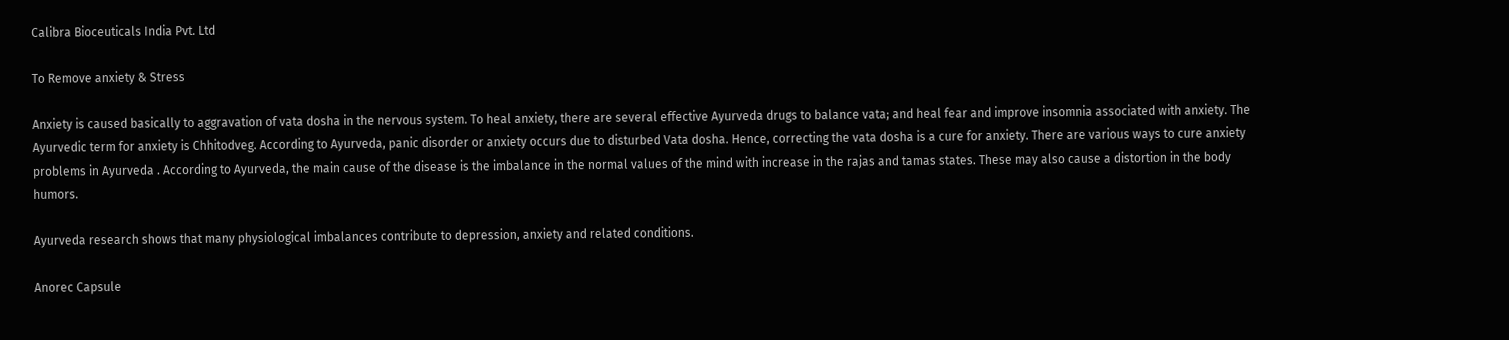Calibra Bioceuticals India Pvt. Ltd

To Remove anxiety & Stress

Anxiety is caused basically to aggravation of vata dosha in the nervous system. To heal anxiety, there are several effective Ayurveda drugs to balance vata; and heal fear and improve insomnia associated with anxiety. The Ayurvedic term for anxiety is Chhitodveg. According to Ayurveda, panic disorder or anxiety occurs due to disturbed Vata dosha. Hence, correcting the vata dosha is a cure for anxiety. There are various ways to cure anxiety problems in Ayurveda . According to Ayurveda, the main cause of the disease is the imbalance in the normal values of the mind with increase in the rajas and tamas states. These may also cause a distortion in the body humors.

Ayurveda research shows that many physiological imbalances contribute to depression, anxiety and related conditions.

Anorec Capsule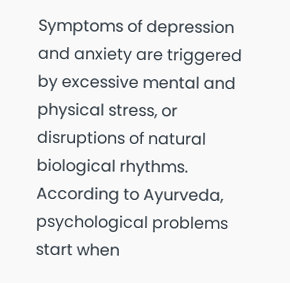Symptoms of depression and anxiety are triggered by excessive mental and physical stress, or disruptions of natural biological rhythms. According to Ayurveda, psychological problems start when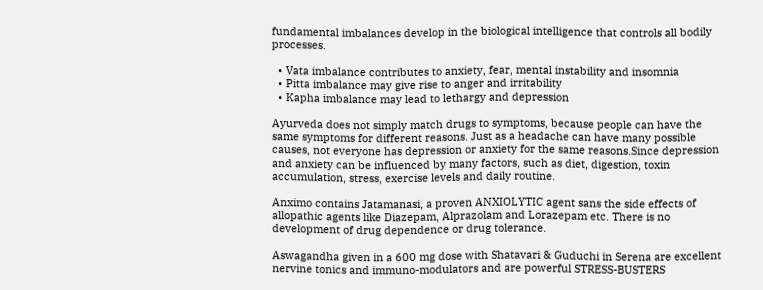fundamental imbalances develop in the biological intelligence that controls all bodily processes.

  • Vata imbalance contributes to anxiety, fear, mental instability and insomnia
  • Pitta imbalance may give rise to anger and irritability
  • Kapha imbalance may lead to lethargy and depression

Ayurveda does not simply match drugs to symptoms, because people can have the same symptoms for different reasons. Just as a headache can have many possible causes, not everyone has depression or anxiety for the same reasons.Since depression and anxiety can be influenced by many factors, such as diet, digestion, toxin accumulation, stress, exercise levels and daily routine.

Anximo contains Jatamanasi, a proven ANXIOLYTIC agent sans the side effects of allopathic agents like Diazepam, Alprazolam and Lorazepam etc. There is no development of drug dependence or drug tolerance.

Aswagandha given in a 600 mg dose with Shatavari & Guduchi in Serena are excellent nervine tonics and immuno-modulators and are powerful STRESS-BUSTERS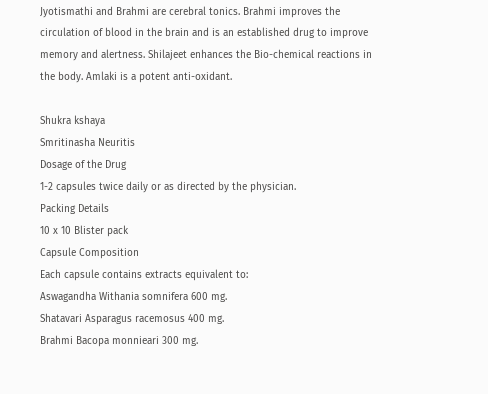Jyotismathi and Brahmi are cerebral tonics. Brahmi improves the circulation of blood in the brain and is an established drug to improve memory and alertness. Shilajeet enhances the Bio-chemical reactions in the body. Amlaki is a potent anti-oxidant.

Shukra kshaya
Smritinasha Neuritis
Dosage of the Drug
1-2 capsules twice daily or as directed by the physician.
Packing Details
10 x 10 Blister pack
Capsule Composition
Each capsule contains extracts equivalent to:
Aswagandha Withania somnifera 600 mg.
Shatavari Asparagus racemosus 400 mg.
Brahmi Bacopa monnieari 300 mg.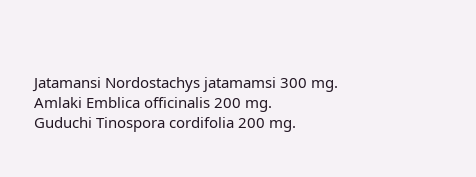Jatamansi Nordostachys jatamamsi 300 mg.
Amlaki Emblica officinalis 200 mg.
Guduchi Tinospora cordifolia 200 mg.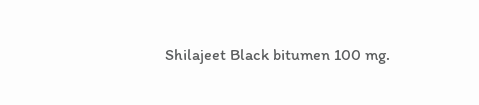Shilajeet Black bitumen 100 mg.